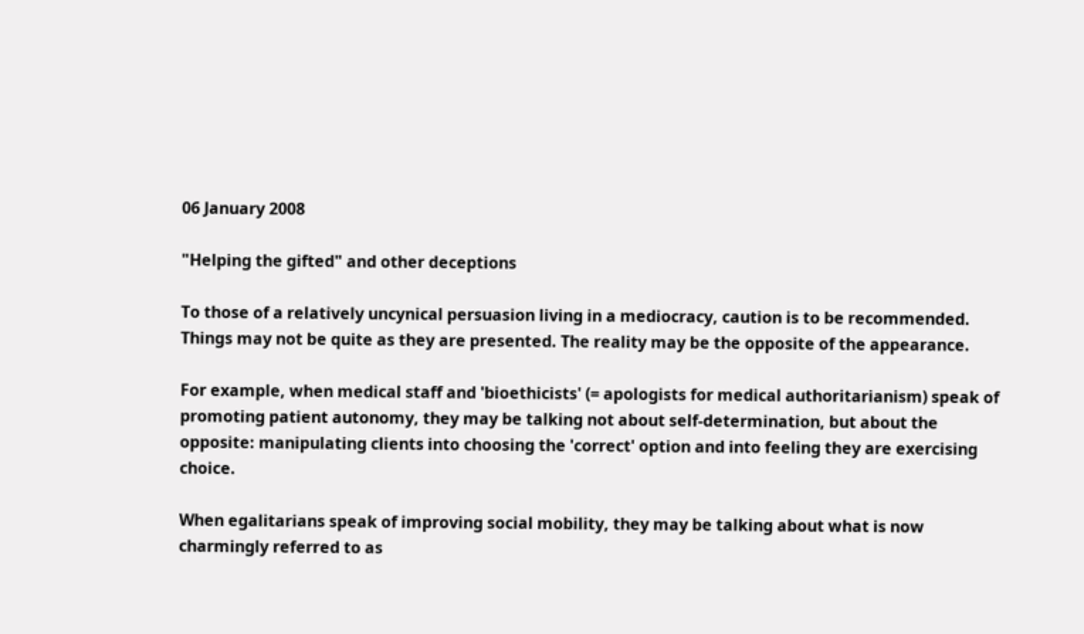06 January 2008

"Helping the gifted" and other deceptions

To those of a relatively uncynical persuasion living in a mediocracy, caution is to be recommended. Things may not be quite as they are presented. The reality may be the opposite of the appearance.

For example, when medical staff and 'bioethicists' (= apologists for medical authoritarianism) speak of promoting patient autonomy, they may be talking not about self-determination, but about the opposite: manipulating clients into choosing the 'correct' option and into feeling they are exercising choice.

When egalitarians speak of improving social mobility, they may be talking about what is now charmingly referred to as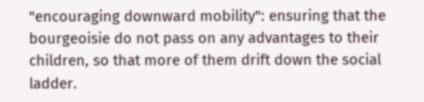"encouraging downward mobility": ensuring that the bourgeoisie do not pass on any advantages to their children, so that more of them drift down the social ladder.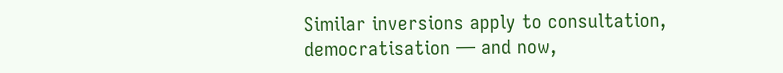Similar inversions apply to consultation, democratisation — and now,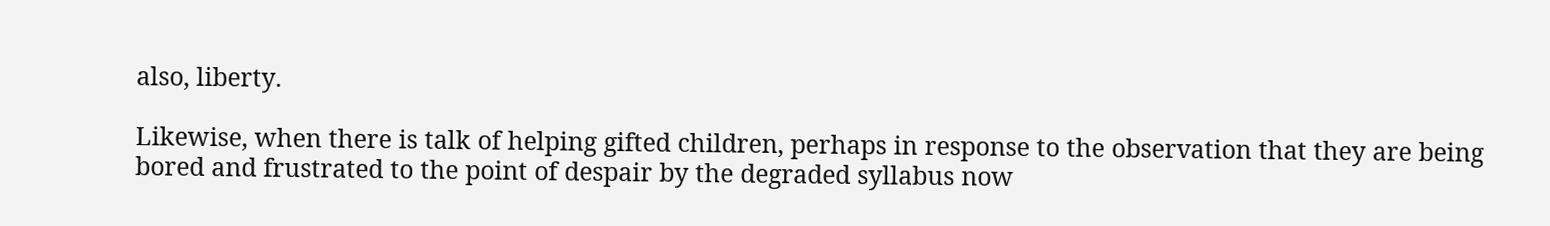also, liberty.

Likewise, when there is talk of helping gifted children, perhaps in response to the observation that they are being bored and frustrated to the point of despair by the degraded syllabus now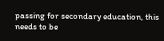passing for secondary education, this needs to be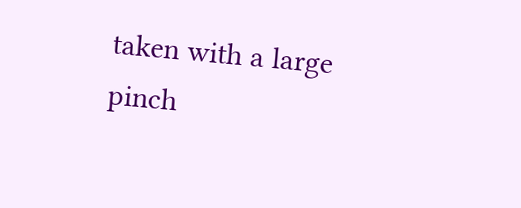taken with a large pinch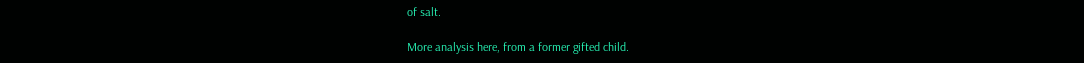of salt.

More analysis here, from a former gifted child.